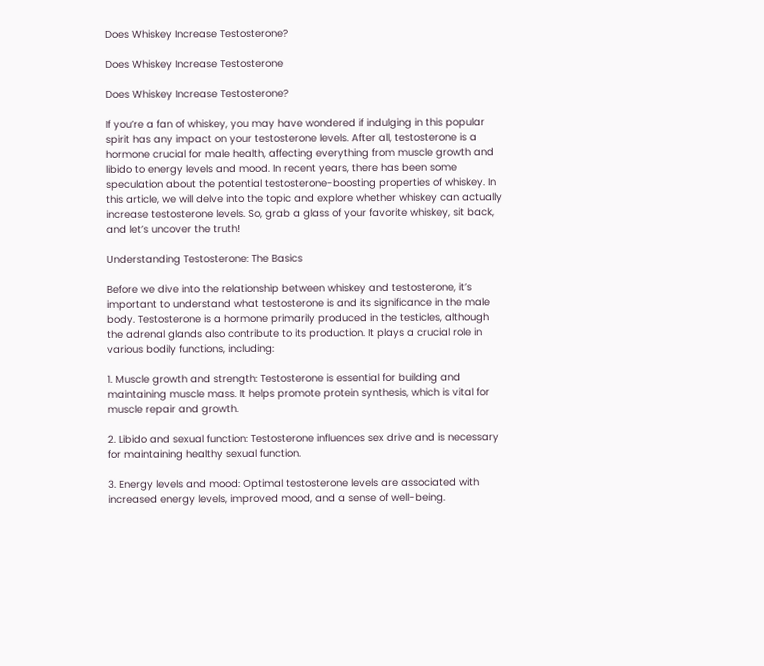Does Whiskey Increase Testosterone?

Does Whiskey Increase Testosterone

Does Whiskey Increase Testosterone?

If you’re a fan of whiskey, you may have wondered if indulging in this popular spirit has any impact on your testosterone levels. After all, testosterone is a hormone crucial for male health, affecting everything from muscle growth and libido to energy levels and mood. In recent years, there has been some speculation about the potential testosterone-boosting properties of whiskey. In this article, we will delve into the topic and explore whether whiskey can actually increase testosterone levels. So, grab a glass of your favorite whiskey, sit back, and let’s uncover the truth!

Understanding Testosterone: The Basics

Before we dive into the relationship between whiskey and testosterone, it’s important to understand what testosterone is and its significance in the male body. Testosterone is a hormone primarily produced in the testicles, although the adrenal glands also contribute to its production. It plays a crucial role in various bodily functions, including:

1. Muscle growth and strength: Testosterone is essential for building and maintaining muscle mass. It helps promote protein synthesis, which is vital for muscle repair and growth.

2. Libido and sexual function: Testosterone influences sex drive and is necessary for maintaining healthy sexual function.

3. Energy levels and mood: Optimal testosterone levels are associated with increased energy levels, improved mood, and a sense of well-being.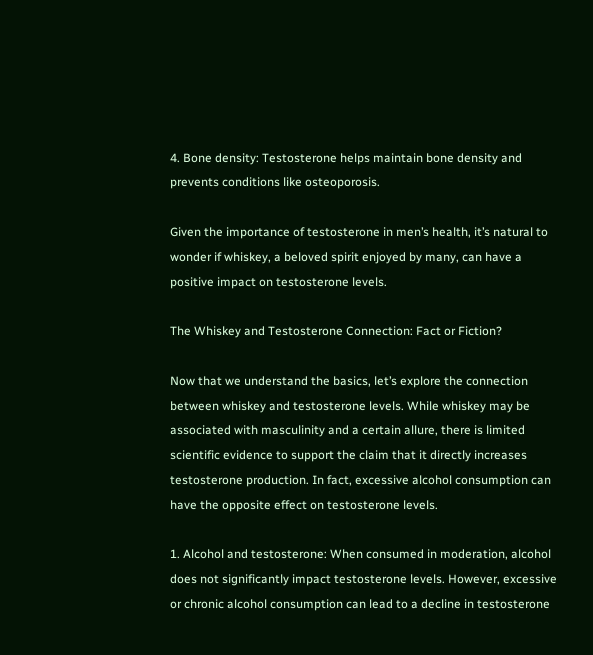4. Bone density: Testosterone helps maintain bone density and prevents conditions like osteoporosis.

Given the importance of testosterone in men’s health, it’s natural to wonder if whiskey, a beloved spirit enjoyed by many, can have a positive impact on testosterone levels.

The Whiskey and Testosterone Connection: Fact or Fiction?

Now that we understand the basics, let’s explore the connection between whiskey and testosterone levels. While whiskey may be associated with masculinity and a certain allure, there is limited scientific evidence to support the claim that it directly increases testosterone production. In fact, excessive alcohol consumption can have the opposite effect on testosterone levels.

1. Alcohol and testosterone: When consumed in moderation, alcohol does not significantly impact testosterone levels. However, excessive or chronic alcohol consumption can lead to a decline in testosterone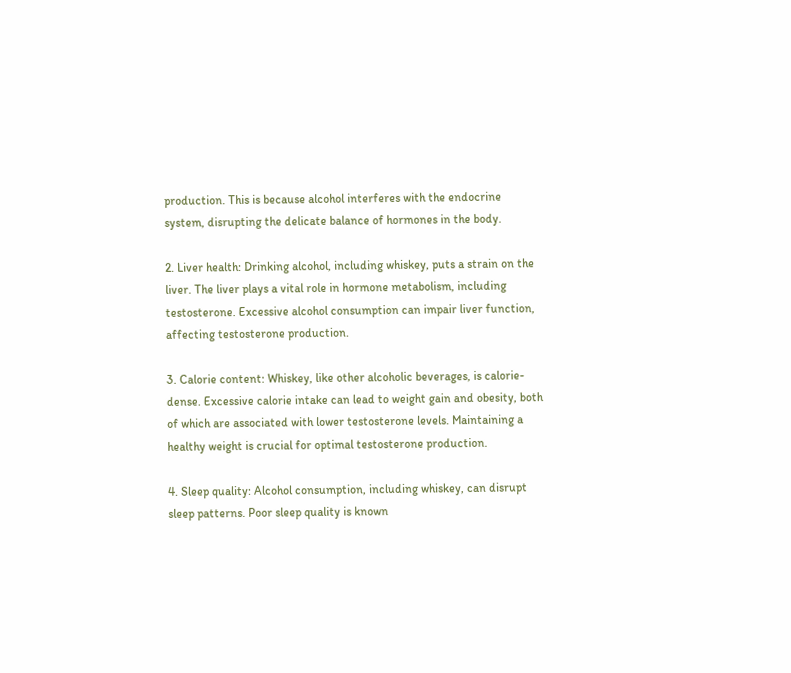production. This is because alcohol interferes with the endocrine system, disrupting the delicate balance of hormones in the body.

2. Liver health: Drinking alcohol, including whiskey, puts a strain on the liver. The liver plays a vital role in hormone metabolism, including testosterone. Excessive alcohol consumption can impair liver function, affecting testosterone production.

3. Calorie content: Whiskey, like other alcoholic beverages, is calorie-dense. Excessive calorie intake can lead to weight gain and obesity, both of which are associated with lower testosterone levels. Maintaining a healthy weight is crucial for optimal testosterone production.

4. Sleep quality: Alcohol consumption, including whiskey, can disrupt sleep patterns. Poor sleep quality is known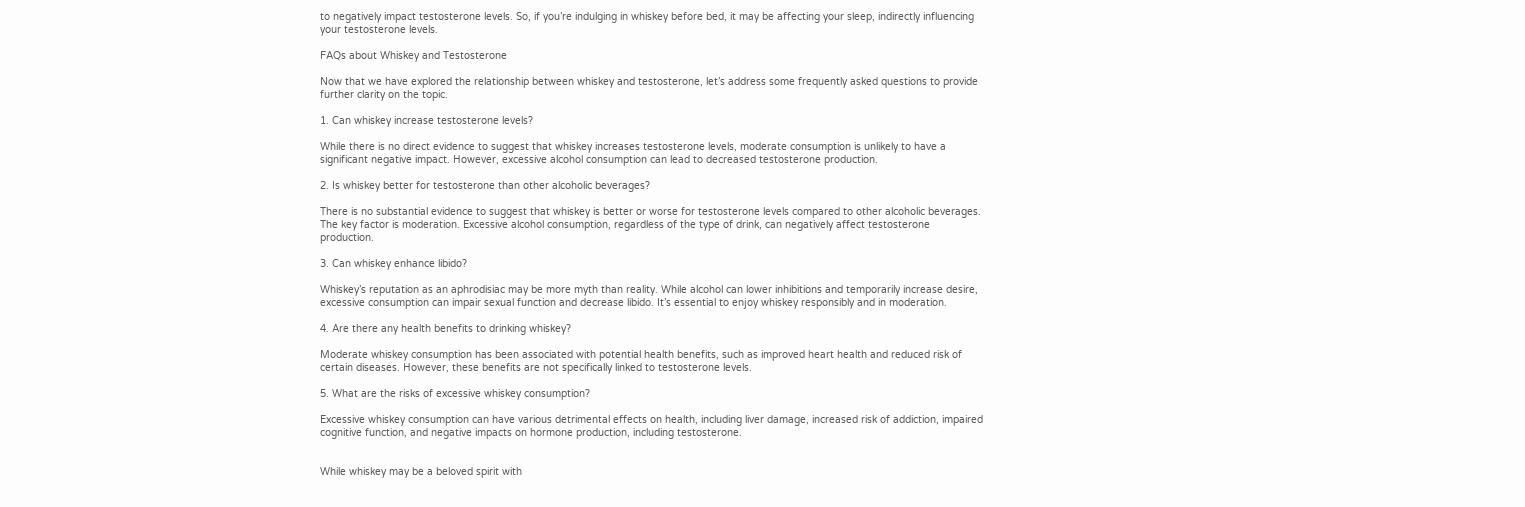to negatively impact testosterone levels. So, if you’re indulging in whiskey before bed, it may be affecting your sleep, indirectly influencing your testosterone levels.

FAQs about Whiskey and Testosterone

Now that we have explored the relationship between whiskey and testosterone, let’s address some frequently asked questions to provide further clarity on the topic.

1. Can whiskey increase testosterone levels?

While there is no direct evidence to suggest that whiskey increases testosterone levels, moderate consumption is unlikely to have a significant negative impact. However, excessive alcohol consumption can lead to decreased testosterone production.

2. Is whiskey better for testosterone than other alcoholic beverages?

There is no substantial evidence to suggest that whiskey is better or worse for testosterone levels compared to other alcoholic beverages. The key factor is moderation. Excessive alcohol consumption, regardless of the type of drink, can negatively affect testosterone production.

3. Can whiskey enhance libido?

Whiskey’s reputation as an aphrodisiac may be more myth than reality. While alcohol can lower inhibitions and temporarily increase desire, excessive consumption can impair sexual function and decrease libido. It’s essential to enjoy whiskey responsibly and in moderation.

4. Are there any health benefits to drinking whiskey?

Moderate whiskey consumption has been associated with potential health benefits, such as improved heart health and reduced risk of certain diseases. However, these benefits are not specifically linked to testosterone levels.

5. What are the risks of excessive whiskey consumption?

Excessive whiskey consumption can have various detrimental effects on health, including liver damage, increased risk of addiction, impaired cognitive function, and negative impacts on hormone production, including testosterone.


While whiskey may be a beloved spirit with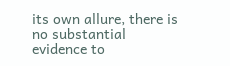its own allure, there is no substantial evidence to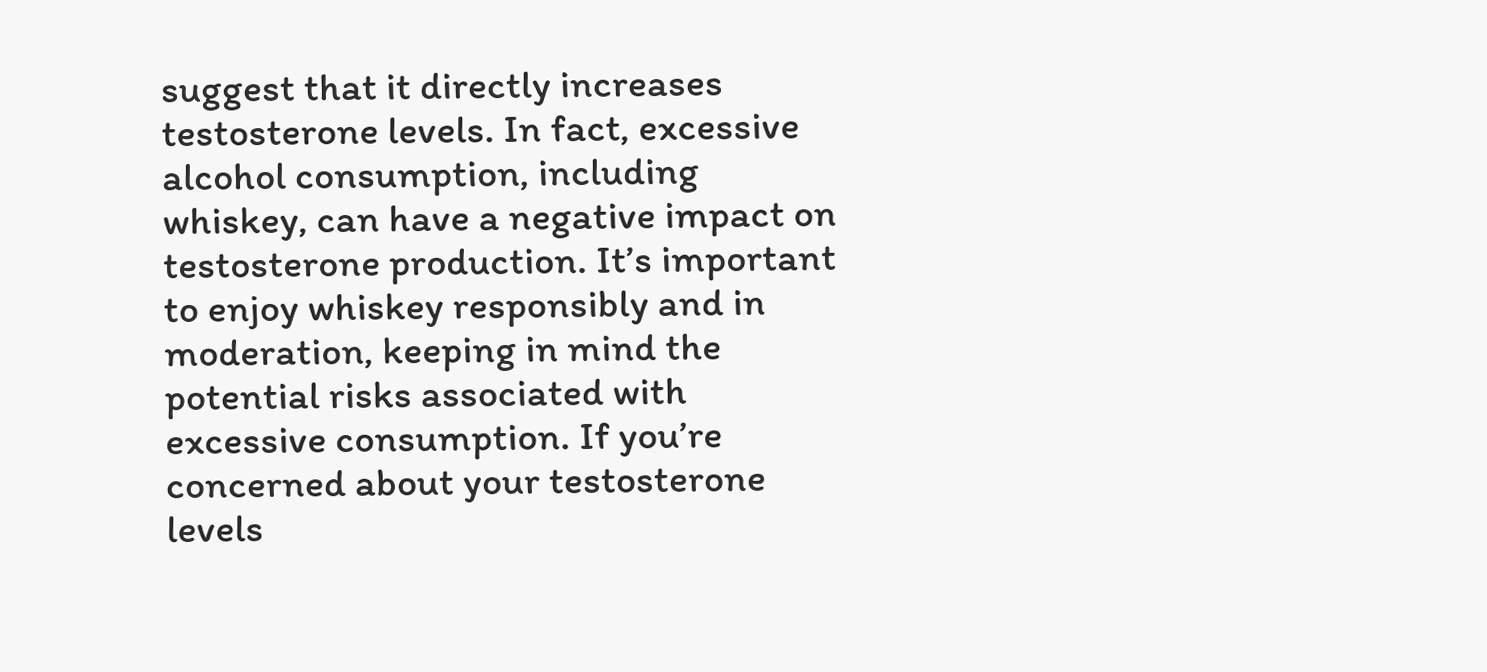suggest that it directly increases testosterone levels. In fact, excessive alcohol consumption, including whiskey, can have a negative impact on testosterone production. It’s important to enjoy whiskey responsibly and in moderation, keeping in mind the potential risks associated with excessive consumption. If you’re concerned about your testosterone levels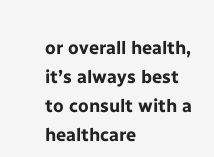or overall health, it’s always best to consult with a healthcare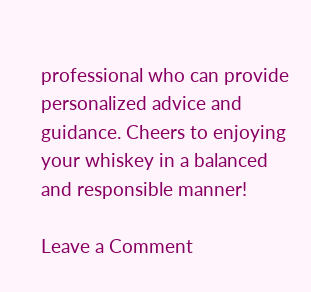professional who can provide personalized advice and guidance. Cheers to enjoying your whiskey in a balanced and responsible manner!

Leave a Comment